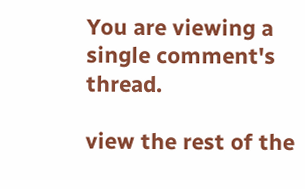You are viewing a single comment's thread.

view the rest of the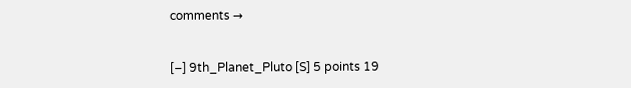comments →


[–] 9th_Planet_Pluto [S] 5 points 19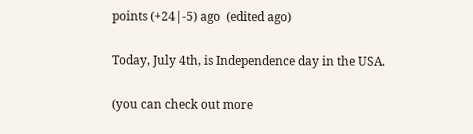points (+24|-5) ago  (edited ago)

Today, July 4th, is Independence day in the USA.

(you can check out more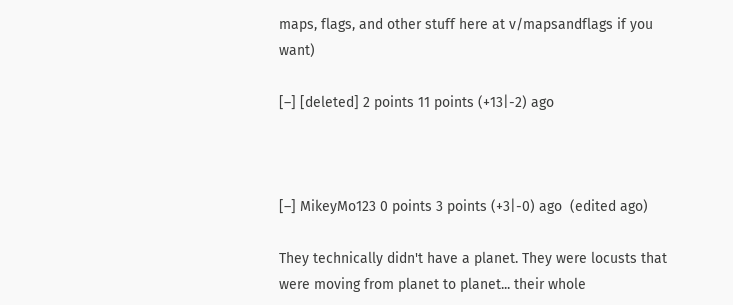maps, flags, and other stuff here at v/mapsandflags if you want)

[–] [deleted] 2 points 11 points (+13|-2) ago



[–] MikeyMo123 0 points 3 points (+3|-0) ago  (edited ago)

They technically didn't have a planet. They were locusts that were moving from planet to planet... their whole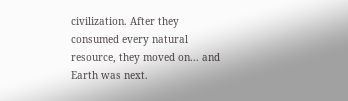civilization. After they consumed every natural resource, they moved on... and Earth was next.